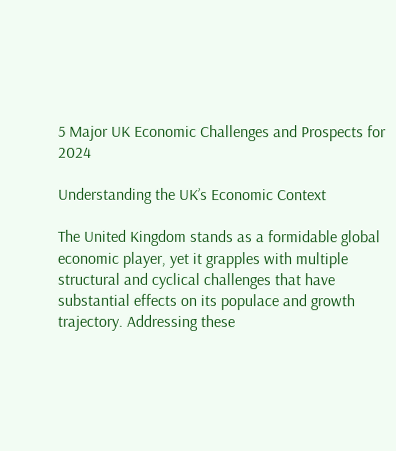5 Major UK Economic Challenges and Prospects for 2024

Understanding the UK’s Economic Context

The United Kingdom stands as a formidable global economic player, yet it grapples with multiple structural and cyclical challenges that have substantial effects on its populace and growth trajectory. Addressing these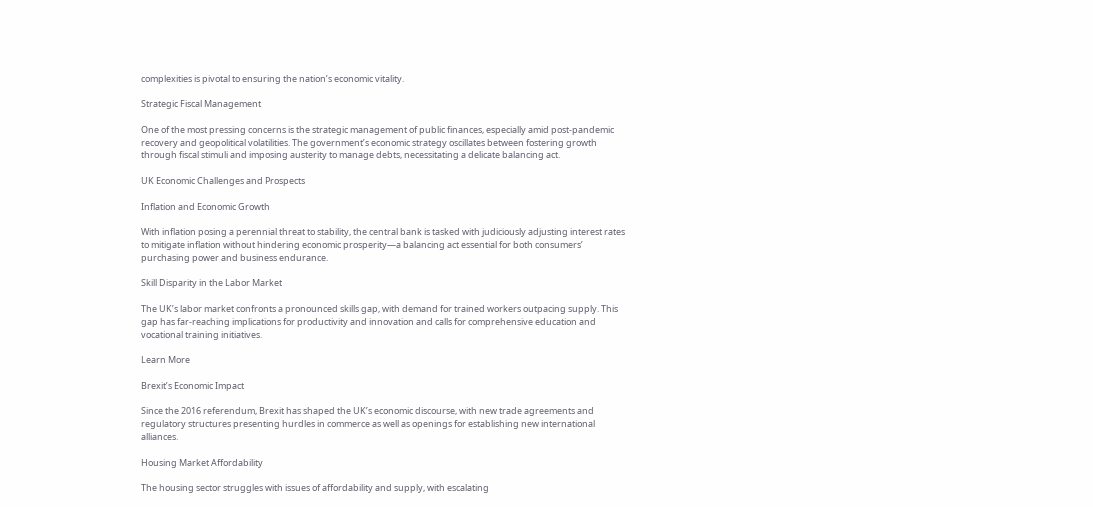complexities is pivotal to ensuring the nation’s economic vitality.

Strategic Fiscal Management

One of the most pressing concerns is the strategic management of public finances, especially amid post-pandemic recovery and geopolitical volatilities. The government’s economic strategy oscillates between fostering growth through fiscal stimuli and imposing austerity to manage debts, necessitating a delicate balancing act.

UK Economic Challenges and Prospects

Inflation and Economic Growth

With inflation posing a perennial threat to stability, the central bank is tasked with judiciously adjusting interest rates to mitigate inflation without hindering economic prosperity—a balancing act essential for both consumers’ purchasing power and business endurance.

Skill Disparity in the Labor Market

The UK’s labor market confronts a pronounced skills gap, with demand for trained workers outpacing supply. This gap has far-reaching implications for productivity and innovation and calls for comprehensive education and vocational training initiatives.

Learn More

Brexit’s Economic Impact

Since the 2016 referendum, Brexit has shaped the UK’s economic discourse, with new trade agreements and regulatory structures presenting hurdles in commerce as well as openings for establishing new international alliances.

Housing Market Affordability

The housing sector struggles with issues of affordability and supply, with escalating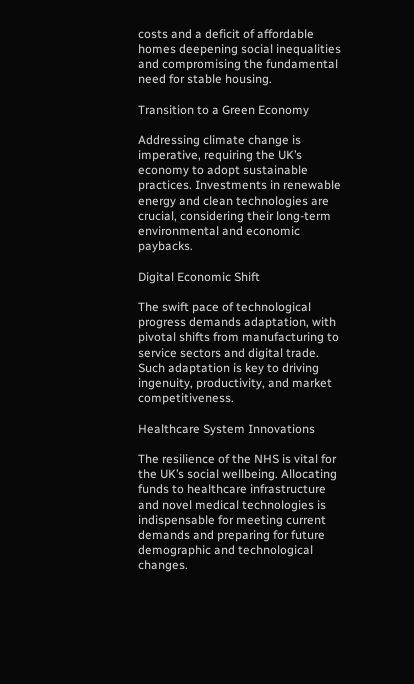costs and a deficit of affordable homes deepening social inequalities and compromising the fundamental need for stable housing.

Transition to a Green Economy

Addressing climate change is imperative, requiring the UK’s economy to adopt sustainable practices. Investments in renewable energy and clean technologies are crucial, considering their long-term environmental and economic paybacks.

Digital Economic Shift

The swift pace of technological progress demands adaptation, with pivotal shifts from manufacturing to service sectors and digital trade. Such adaptation is key to driving ingenuity, productivity, and market competitiveness.

Healthcare System Innovations

The resilience of the NHS is vital for the UK’s social wellbeing. Allocating funds to healthcare infrastructure and novel medical technologies is indispensable for meeting current demands and preparing for future demographic and technological changes.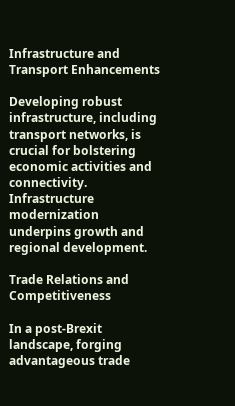Infrastructure and Transport Enhancements

Developing robust infrastructure, including transport networks, is crucial for bolstering economic activities and connectivity. Infrastructure modernization underpins growth and regional development.

Trade Relations and Competitiveness

In a post-Brexit landscape, forging advantageous trade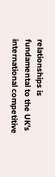relationships is fundamental to the UK’s international competitive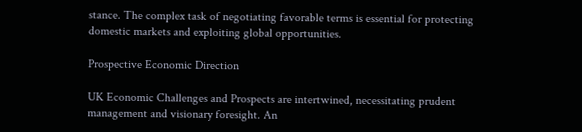stance. The complex task of negotiating favorable terms is essential for protecting domestic markets and exploiting global opportunities.

Prospective Economic Direction

UK Economic Challenges and Prospects are intertwined, necessitating prudent management and visionary foresight. An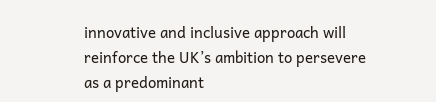innovative and inclusive approach will reinforce the UK’s ambition to persevere as a predominant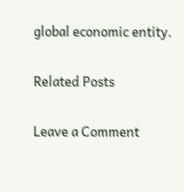global economic entity.

Related Posts

Leave a Comment